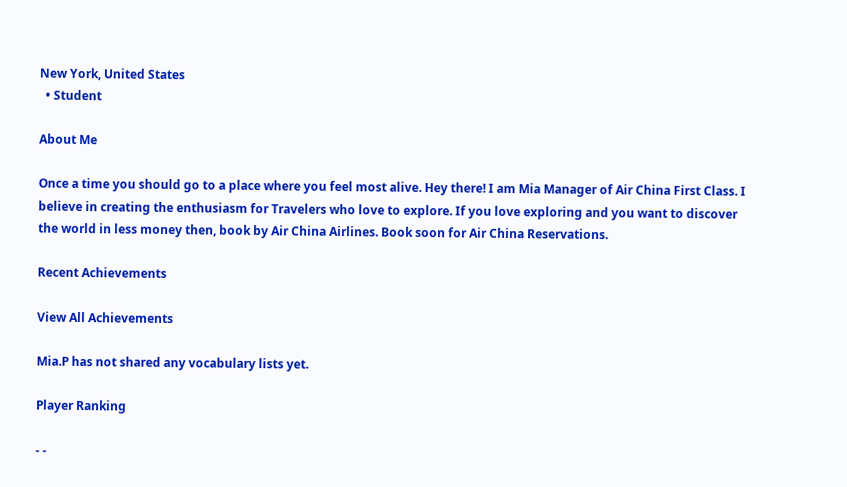New York, United States
  • Student

About Me

Once a time you should go to a place where you feel most alive. Hey there! I am Mia Manager of Air China First Class. I believe in creating the enthusiasm for Travelers who love to explore. If you love exploring and you want to discover the world in less money then, book by Air China Airlines. Book soon for Air China Reservations.

Recent Achievements

View All Achievements

Mia.P has not shared any vocabulary lists yet.

Player Ranking

- -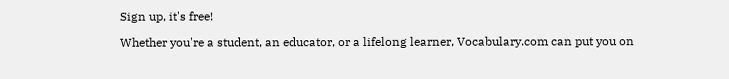Sign up, it's free!

Whether you're a student, an educator, or a lifelong learner, Vocabulary.com can put you on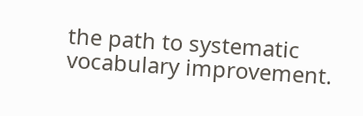the path to systematic vocabulary improvement.